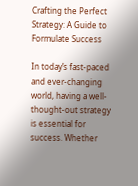Crafting the Perfect Strategy: A Guide to Formulate Success

In today’s fast-paced and ever-changing world, having a well-thought-out strategy is essential for success. Whether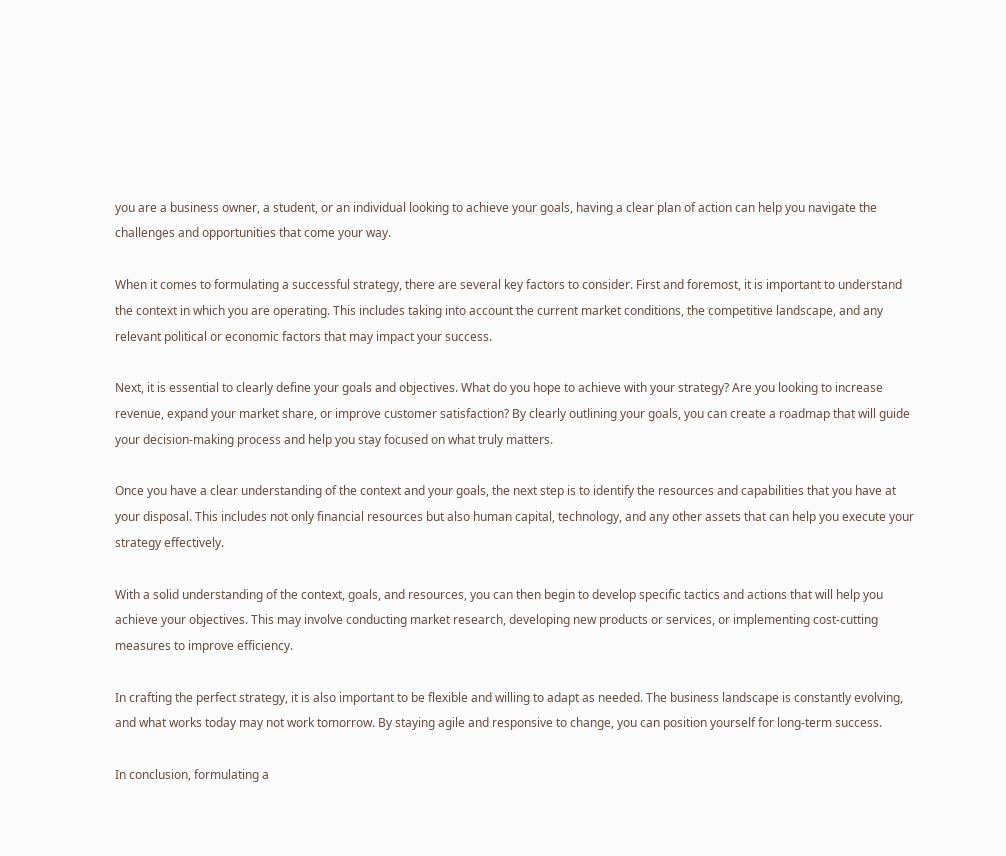you are a business owner, a student, or an individual looking to achieve your goals, having a clear plan of action can help you navigate the challenges and opportunities that come your way.

When it comes to formulating a successful strategy, there are several key factors to consider. First and foremost, it is important to understand the context in which you are operating. This includes taking into account the current market conditions, the competitive landscape, and any relevant political or economic factors that may impact your success.

Next, it is essential to clearly define your goals and objectives. What do you hope to achieve with your strategy? Are you looking to increase revenue, expand your market share, or improve customer satisfaction? By clearly outlining your goals, you can create a roadmap that will guide your decision-making process and help you stay focused on what truly matters.

Once you have a clear understanding of the context and your goals, the next step is to identify the resources and capabilities that you have at your disposal. This includes not only financial resources but also human capital, technology, and any other assets that can help you execute your strategy effectively.

With a solid understanding of the context, goals, and resources, you can then begin to develop specific tactics and actions that will help you achieve your objectives. This may involve conducting market research, developing new products or services, or implementing cost-cutting measures to improve efficiency.

In crafting the perfect strategy, it is also important to be flexible and willing to adapt as needed. The business landscape is constantly evolving, and what works today may not work tomorrow. By staying agile and responsive to change, you can position yourself for long-term success.

In conclusion, formulating a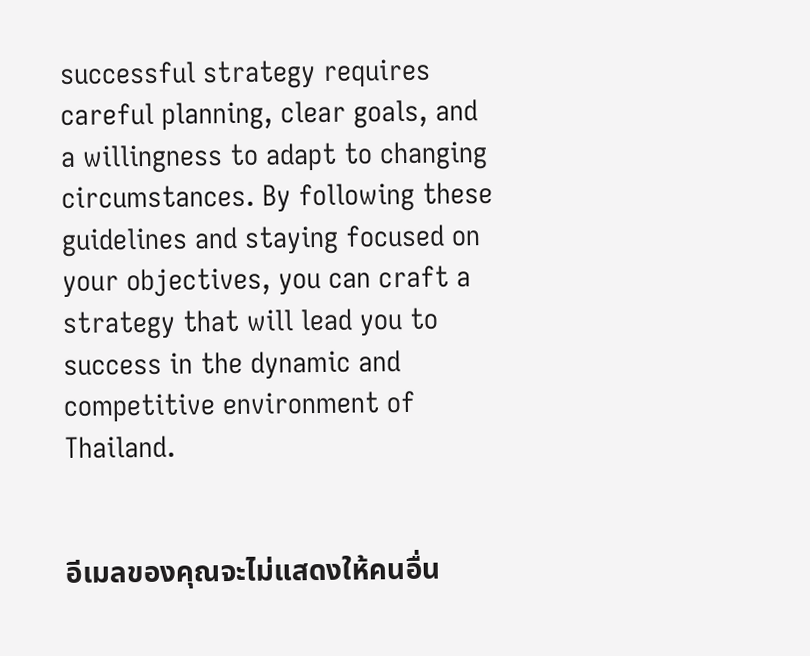successful strategy requires careful planning, clear goals, and a willingness to adapt to changing circumstances. By following these guidelines and staying focused on your objectives, you can craft a strategy that will lead you to success in the dynamic and competitive environment of Thailand.


อีเมลของคุณจะไม่แสดงให้คนอื่น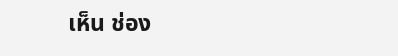เห็น ช่อง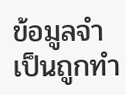ข้อมูลจำเป็นถูกทำ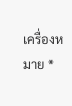เครื่องหมาย *